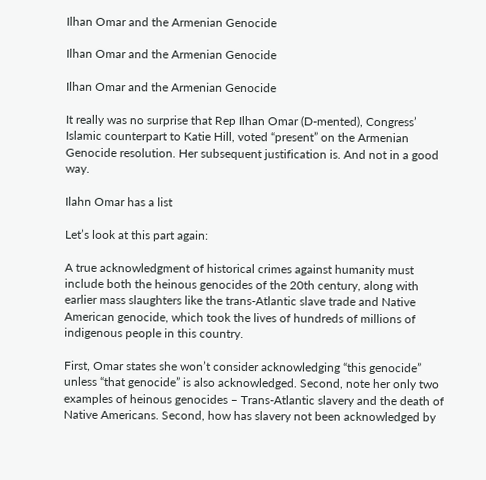Ilhan Omar and the Armenian Genocide

Ilhan Omar and the Armenian Genocide

Ilhan Omar and the Armenian Genocide

It really was no surprise that Rep Ilhan Omar (D-mented), Congress’ Islamic counterpart to Katie Hill, voted “present” on the Armenian Genocide resolution. Her subsequent justification is. And not in a good way.

Ilahn Omar has a list

Let’s look at this part again:

A true acknowledgment of historical crimes against humanity must include both the heinous genocides of the 20th century, along with earlier mass slaughters like the trans-Atlantic slave trade and Native American genocide, which took the lives of hundreds of millions of indigenous people in this country.

First, Omar states she won’t consider acknowledging “this genocide” unless “that genocide” is also acknowledged. Second, note her only two examples of heinous genocides – Trans-Atlantic slavery and the death of Native Americans. Second, how has slavery not been acknowledged by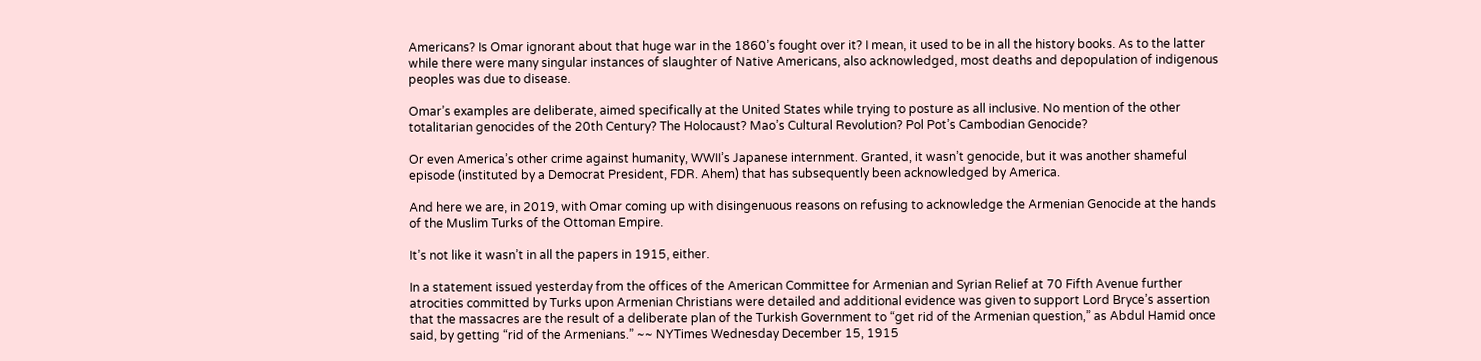Americans? Is Omar ignorant about that huge war in the 1860’s fought over it? I mean, it used to be in all the history books. As to the latter while there were many singular instances of slaughter of Native Americans, also acknowledged, most deaths and depopulation of indigenous peoples was due to disease.

Omar’s examples are deliberate, aimed specifically at the United States while trying to posture as all inclusive. No mention of the other totalitarian genocides of the 20th Century? The Holocaust? Mao’s Cultural Revolution? Pol Pot’s Cambodian Genocide?

Or even America’s other crime against humanity, WWII’s Japanese internment. Granted, it wasn’t genocide, but it was another shameful episode (instituted by a Democrat President, FDR. Ahem) that has subsequently been acknowledged by America.

And here we are, in 2019, with Omar coming up with disingenuous reasons on refusing to acknowledge the Armenian Genocide at the hands of the Muslim Turks of the Ottoman Empire.

It’s not like it wasn’t in all the papers in 1915, either.

In a statement issued yesterday from the offices of the American Committee for Armenian and Syrian Relief at 70 Fifth Avenue further atrocities committed by Turks upon Armenian Christians were detailed and additional evidence was given to support Lord Bryce’s assertion that the massacres are the result of a deliberate plan of the Turkish Government to “get rid of the Armenian question,” as Abdul Hamid once said, by getting “rid of the Armenians.” ~~ NYTimes Wednesday December 15, 1915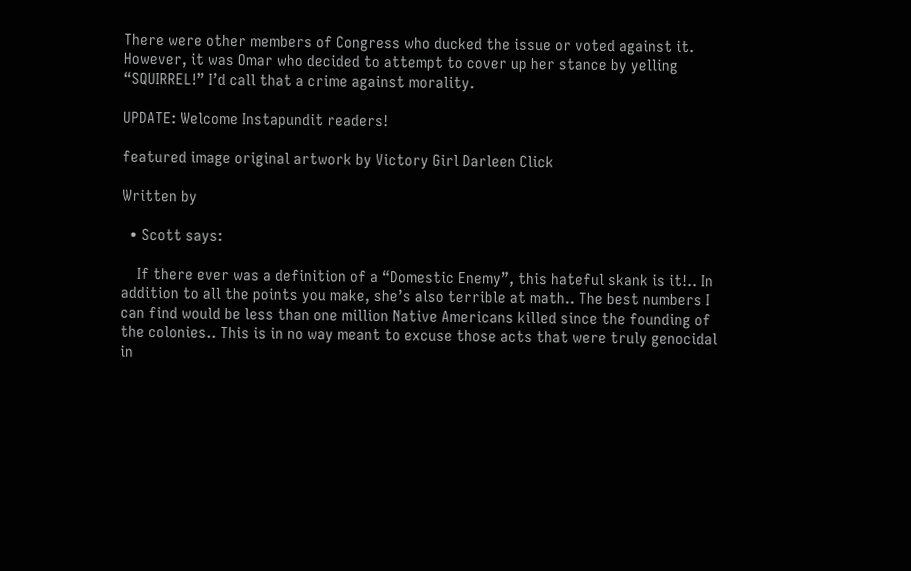There were other members of Congress who ducked the issue or voted against it. However, it was Omar who decided to attempt to cover up her stance by yelling “SQUIRREL!” I’d call that a crime against morality.

UPDATE: Welcome Instapundit readers!

featured image original artwork by Victory Girl Darleen Click

Written by

  • Scott says:

    If there ever was a definition of a “Domestic Enemy”, this hateful skank is it!.. In addition to all the points you make, she’s also terrible at math.. The best numbers I can find would be less than one million Native Americans killed since the founding of the colonies.. This is in no way meant to excuse those acts that were truly genocidal in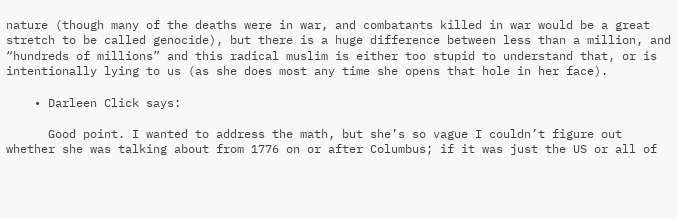nature (though many of the deaths were in war, and combatants killed in war would be a great stretch to be called genocide), but there is a huge difference between less than a million, and “hundreds of millions” and this radical muslim is either too stupid to understand that, or is intentionally lying to us (as she does most any time she opens that hole in her face).

    • Darleen Click says:

      Good point. I wanted to address the math, but she’s so vague I couldn’t figure out whether she was talking about from 1776 on or after Columbus; if it was just the US or all of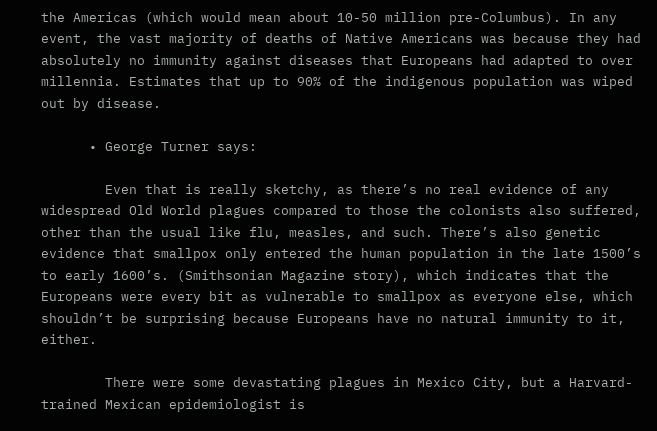the Americas (which would mean about 10-50 million pre-Columbus). In any event, the vast majority of deaths of Native Americans was because they had absolutely no immunity against diseases that Europeans had adapted to over millennia. Estimates that up to 90% of the indigenous population was wiped out by disease.

      • George Turner says:

        Even that is really sketchy, as there’s no real evidence of any widespread Old World plagues compared to those the colonists also suffered, other than the usual like flu, measles, and such. There’s also genetic evidence that smallpox only entered the human population in the late 1500’s to early 1600’s. (Smithsonian Magazine story), which indicates that the Europeans were every bit as vulnerable to smallpox as everyone else, which shouldn’t be surprising because Europeans have no natural immunity to it, either.

        There were some devastating plagues in Mexico City, but a Harvard-trained Mexican epidemiologist is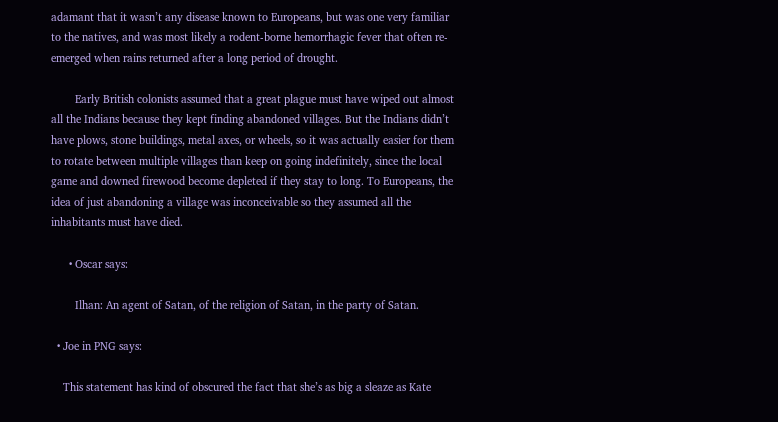adamant that it wasn’t any disease known to Europeans, but was one very familiar to the natives, and was most likely a rodent-borne hemorrhagic fever that often re-emerged when rains returned after a long period of drought.

        Early British colonists assumed that a great plague must have wiped out almost all the Indians because they kept finding abandoned villages. But the Indians didn’t have plows, stone buildings, metal axes, or wheels, so it was actually easier for them to rotate between multiple villages than keep on going indefinitely, since the local game and downed firewood become depleted if they stay to long. To Europeans, the idea of just abandoning a village was inconceivable so they assumed all the inhabitants must have died.

      • Oscar says:

        Ilhan: An agent of Satan, of the religion of Satan, in the party of Satan.

  • Joe in PNG says:

    This statement has kind of obscured the fact that she’s as big a sleaze as Kate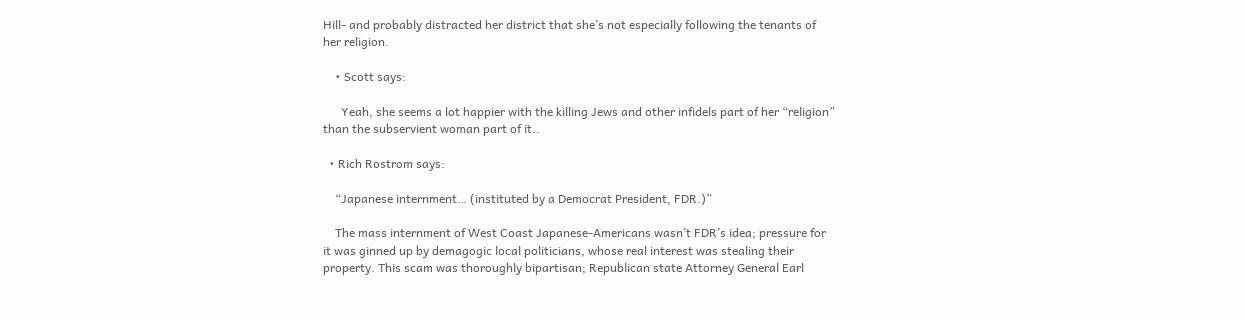Hill- and probably distracted her district that she’s not especially following the tenants of her religion.

    • Scott says:

      Yeah, she seems a lot happier with the killing Jews and other infidels part of her “religion” than the subservient woman part of it..

  • Rich Rostrom says:

    “Japanese internment… (instituted by a Democrat President, FDR.)”

    The mass internment of West Coast Japanese-Americans wasn’t FDR’s idea; pressure for it was ginned up by demagogic local politicians, whose real interest was stealing their property. This scam was thoroughly bipartisan; Republican state Attorney General Earl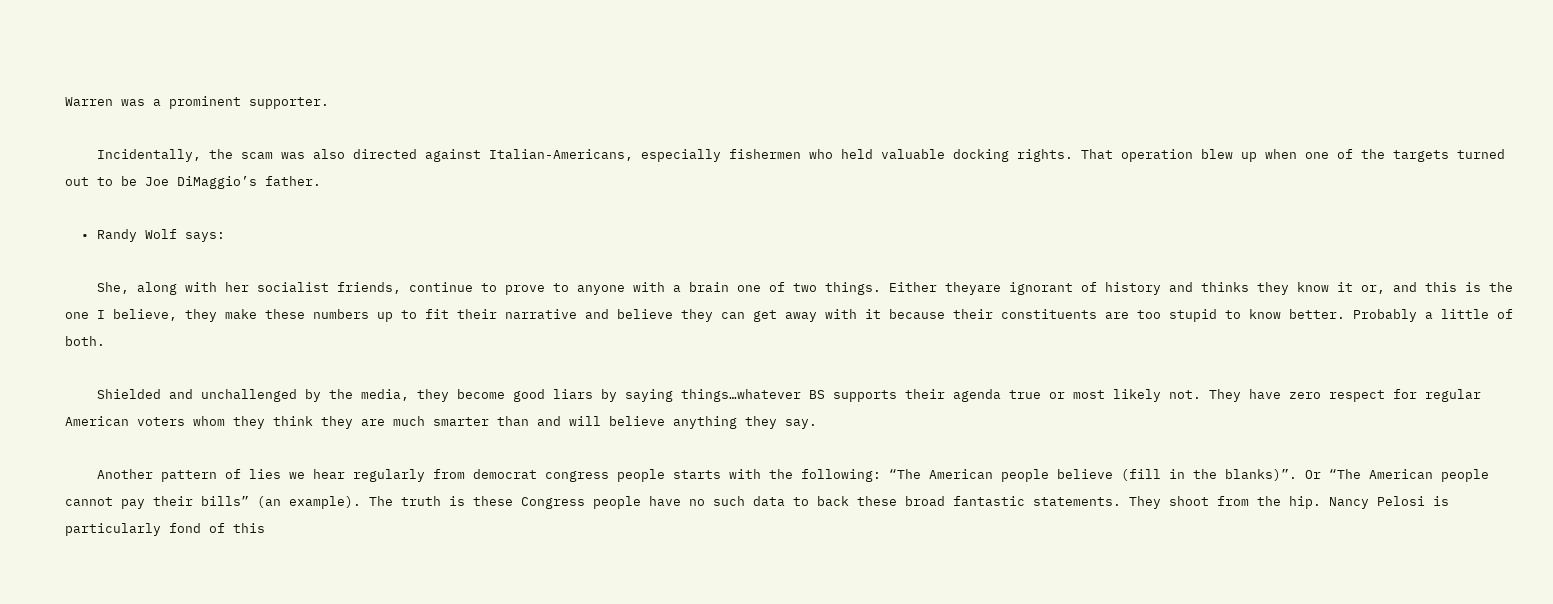Warren was a prominent supporter.

    Incidentally, the scam was also directed against Italian-Americans, especially fishermen who held valuable docking rights. That operation blew up when one of the targets turned out to be Joe DiMaggio’s father.

  • Randy Wolf says:

    She, along with her socialist friends, continue to prove to anyone with a brain one of two things. Either theyare ignorant of history and thinks they know it or, and this is the one I believe, they make these numbers up to fit their narrative and believe they can get away with it because their constituents are too stupid to know better. Probably a little of both.

    Shielded and unchallenged by the media, they become good liars by saying things…whatever BS supports their agenda true or most likely not. They have zero respect for regular American voters whom they think they are much smarter than and will believe anything they say.

    Another pattern of lies we hear regularly from democrat congress people starts with the following: “The American people believe (fill in the blanks)”. Or “The American people cannot pay their bills” (an example). The truth is these Congress people have no such data to back these broad fantastic statements. They shoot from the hip. Nancy Pelosi is particularly fond of this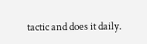tactic and does it daily.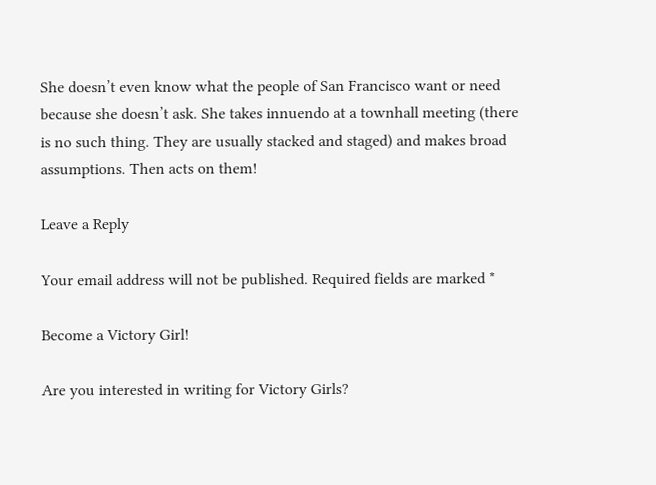She doesn’t even know what the people of San Francisco want or need because she doesn’t ask. She takes innuendo at a townhall meeting (there is no such thing. They are usually stacked and staged) and makes broad assumptions. Then acts on them!

Leave a Reply

Your email address will not be published. Required fields are marked *

Become a Victory Girl!

Are you interested in writing for Victory Girls?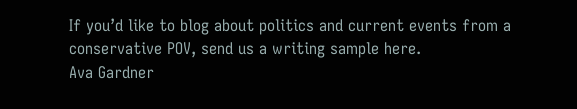If you’d like to blog about politics and current events from a conservative POV, send us a writing sample here.
Ava Gardner